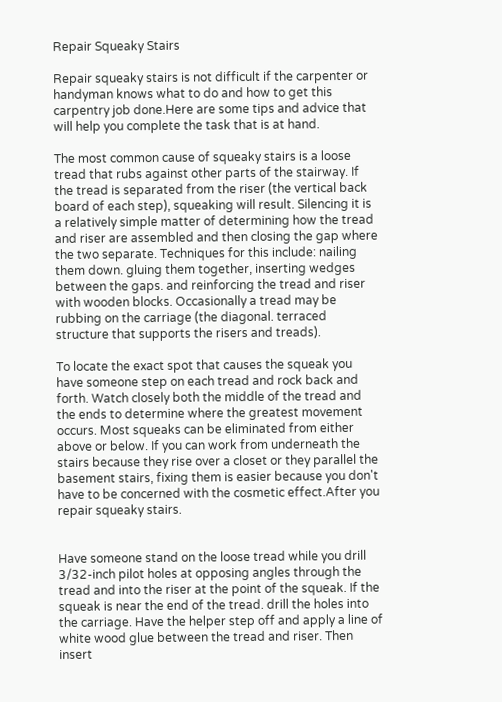Repair Squeaky Stairs

Repair squeaky stairs is not difficult if the carpenter or handyman knows what to do and how to get this carpentry job done.Here are some tips and advice that will help you complete the task that is at hand.

The most common cause of squeaky stairs is a loose tread that rubs against other parts of the stairway. If the tread is separated from the riser (the vertical back board of each step), squeaking will result. Silencing it is a relatively simple matter of determining how the tread and riser are assembled and then closing the gap where the two separate. Techniques for this include: nailing them down. gluing them together, inserting wedges between the gaps. and reinforcing the tread and riser with wooden blocks. Occasionally a tread may be rubbing on the carriage (the diagonal. terraced structure that supports the risers and treads).

To locate the exact spot that causes the squeak you have someone step on each tread and rock back and forth. Watch closely both the middle of the tread and the ends to determine where the greatest movement occurs. Most squeaks can be eliminated from either above or below. If you can work from underneath the stairs because they rise over a closet or they parallel the basement stairs, fixing them is easier because you don't have to be concerned with the cosmetic effect.After you repair squeaky stairs.


Have someone stand on the loose tread while you drill 3/32-inch pilot holes at opposing angles through the tread and into the riser at the point of the squeak. If the squeak is near the end of the tread. drill the holes into the carriage. Have the helper step off and apply a line of white wood glue between the tread and riser. Then insert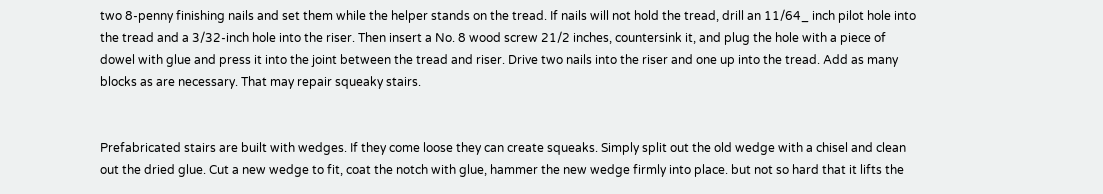two 8-penny finishing nails and set them while the helper stands on the tread. If nails will not hold the tread, drill an 11/64_ inch pilot hole into the tread and a 3/32-inch hole into the riser. Then insert a No. 8 wood screw 21/2 inches, countersink it, and plug the hole with a piece of dowel with glue and press it into the joint between the tread and riser. Drive two nails into the riser and one up into the tread. Add as many blocks as are necessary. That may repair squeaky stairs.


Prefabricated stairs are built with wedges. If they come loose they can create squeaks. Simply split out the old wedge with a chisel and clean out the dried glue. Cut a new wedge to fit, coat the notch with glue, hammer the new wedge firmly into place. but not so hard that it lifts the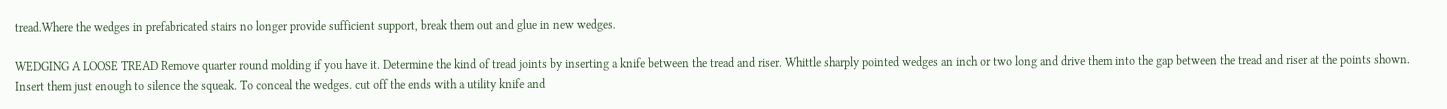tread.Where the wedges in prefabricated stairs no longer provide sufficient support, break them out and glue in new wedges.

WEDGING A LOOSE TREAD Remove quarter round molding if you have it. Determine the kind of tread joints by inserting a knife between the tread and riser. Whittle sharply pointed wedges an inch or two long and drive them into the gap between the tread and riser at the points shown. Insert them just enough to silence the squeak. To conceal the wedges. cut off the ends with a utility knife and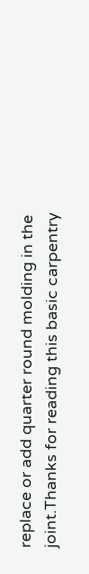replace or add quarter round molding in the joint.Thanks for reading this basic carpentry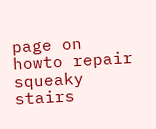page on howto repair squeaky stairs